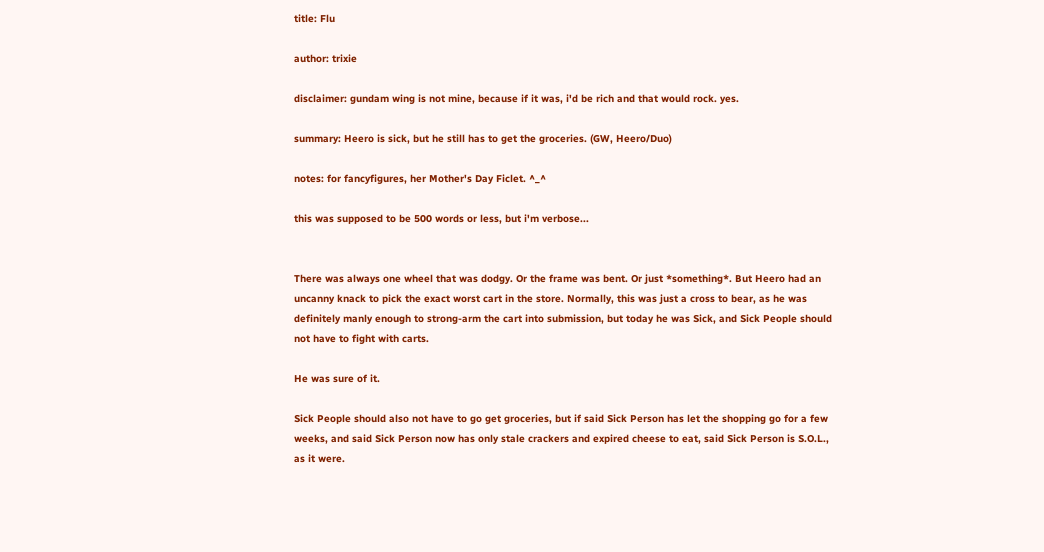title: Flu

author: trixie

disclaimer: gundam wing is not mine, because if it was, i'd be rich and that would rock. yes.

summary: Heero is sick, but he still has to get the groceries. (GW, Heero/Duo)

notes: for fancyfigures, her Mother's Day Ficlet. ^_^

this was supposed to be 500 words or less, but i'm verbose...


There was always one wheel that was dodgy. Or the frame was bent. Or just *something*. But Heero had an uncanny knack to pick the exact worst cart in the store. Normally, this was just a cross to bear, as he was definitely manly enough to strong-arm the cart into submission, but today he was Sick, and Sick People should not have to fight with carts.

He was sure of it.

Sick People should also not have to go get groceries, but if said Sick Person has let the shopping go for a few weeks, and said Sick Person now has only stale crackers and expired cheese to eat, said Sick Person is S.O.L., as it were.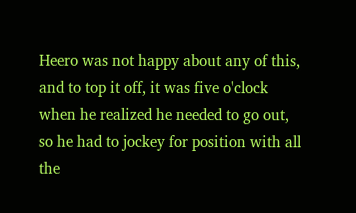Heero was not happy about any of this, and to top it off, it was five o'clock when he realized he needed to go out, so he had to jockey for position with all the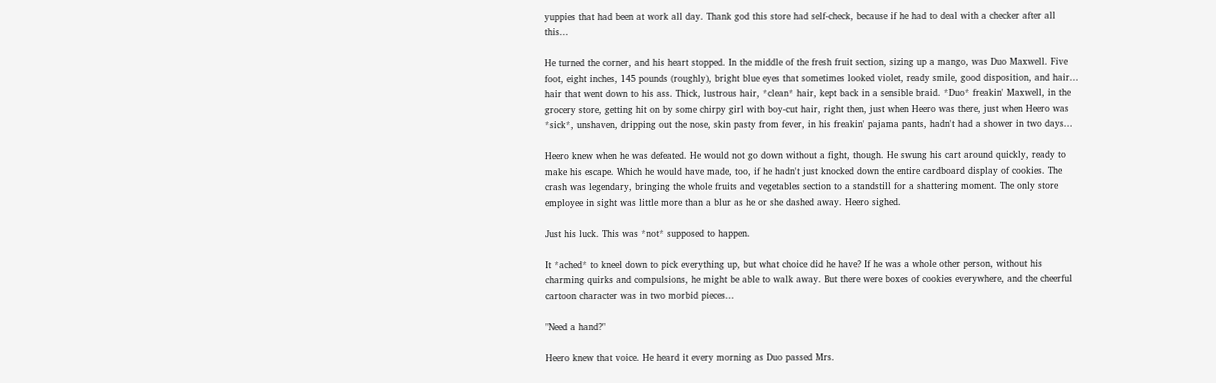yuppies that had been at work all day. Thank god this store had self-check, because if he had to deal with a checker after all this...

He turned the corner, and his heart stopped. In the middle of the fresh fruit section, sizing up a mango, was Duo Maxwell. Five foot, eight inches, 145 pounds (roughly), bright blue eyes that sometimes looked violet, ready smile, good disposition, and hair... hair that went down to his ass. Thick, lustrous hair, *clean* hair, kept back in a sensible braid. *Duo* freakin' Maxwell, in the grocery store, getting hit on by some chirpy girl with boy-cut hair, right then, just when Heero was there, just when Heero was *sick*, unshaven, dripping out the nose, skin pasty from fever, in his freakin' pajama pants, hadn't had a shower in two days...

Heero knew when he was defeated. He would not go down without a fight, though. He swung his cart around quickly, ready to make his escape. Which he would have made, too, if he hadn't just knocked down the entire cardboard display of cookies. The crash was legendary, bringing the whole fruits and vegetables section to a standstill for a shattering moment. The only store employee in sight was little more than a blur as he or she dashed away. Heero sighed.

Just his luck. This was *not* supposed to happen.

It *ached* to kneel down to pick everything up, but what choice did he have? If he was a whole other person, without his charming quirks and compulsions, he might be able to walk away. But there were boxes of cookies everywhere, and the cheerful cartoon character was in two morbid pieces...

"Need a hand?"

Heero knew that voice. He heard it every morning as Duo passed Mrs.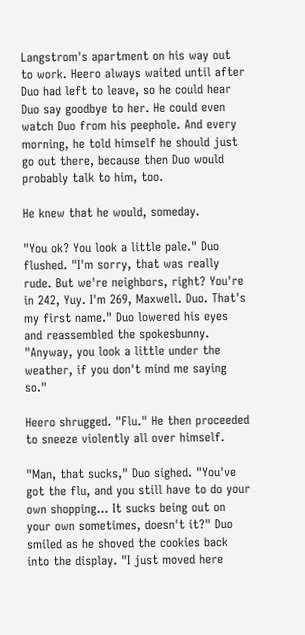Langstrom's apartment on his way out to work. Heero always waited until after Duo had left to leave, so he could hear Duo say goodbye to her. He could even watch Duo from his peephole. And every morning, he told himself he should just go out there, because then Duo would probably talk to him, too.

He knew that he would, someday.

"You ok? You look a little pale." Duo flushed. "I'm sorry, that was really rude. But we're neighbors, right? You're in 242, Yuy. I'm 269, Maxwell. Duo. That's my first name." Duo lowered his eyes and reassembled the spokesbunny. "Anyway, you look a little under the weather, if you don't mind me saying so."

Heero shrugged. "Flu." He then proceeded to sneeze violently all over himself.

"Man, that sucks," Duo sighed. "You've got the flu, and you still have to do your own shopping... It sucks being out on your own sometimes, doesn't it?" Duo smiled as he shoved the cookies back into the display. "I just moved here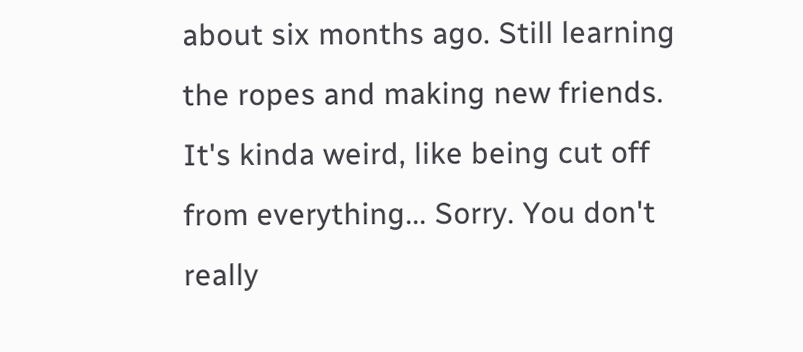about six months ago. Still learning the ropes and making new friends. It's kinda weird, like being cut off from everything... Sorry. You don't really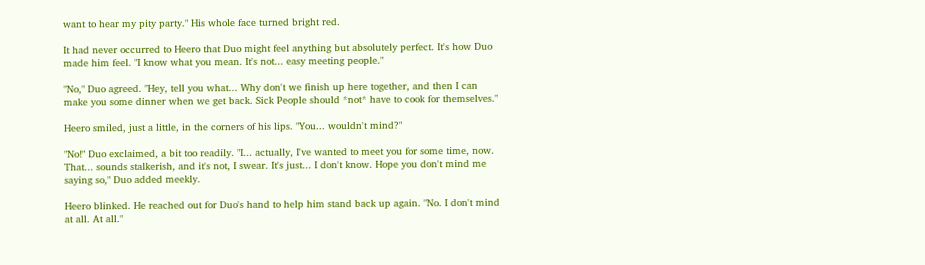want to hear my pity party." His whole face turned bright red.

It had never occurred to Heero that Duo might feel anything but absolutely perfect. It's how Duo made him feel. "I know what you mean. It's not... easy meeting people."

"No," Duo agreed. "Hey, tell you what... Why don't we finish up here together, and then I can make you some dinner when we get back. Sick People should *not* have to cook for themselves."

Heero smiled, just a little, in the corners of his lips. "You... wouldn't mind?"

"No!" Duo exclaimed, a bit too readily. "I... actually, I've wanted to meet you for some time, now. That... sounds stalkerish, and it's not, I swear. It's just... I don't know. Hope you don't mind me saying so," Duo added meekly.

Heero blinked. He reached out for Duo's hand to help him stand back up again. "No. I don't mind at all. At all."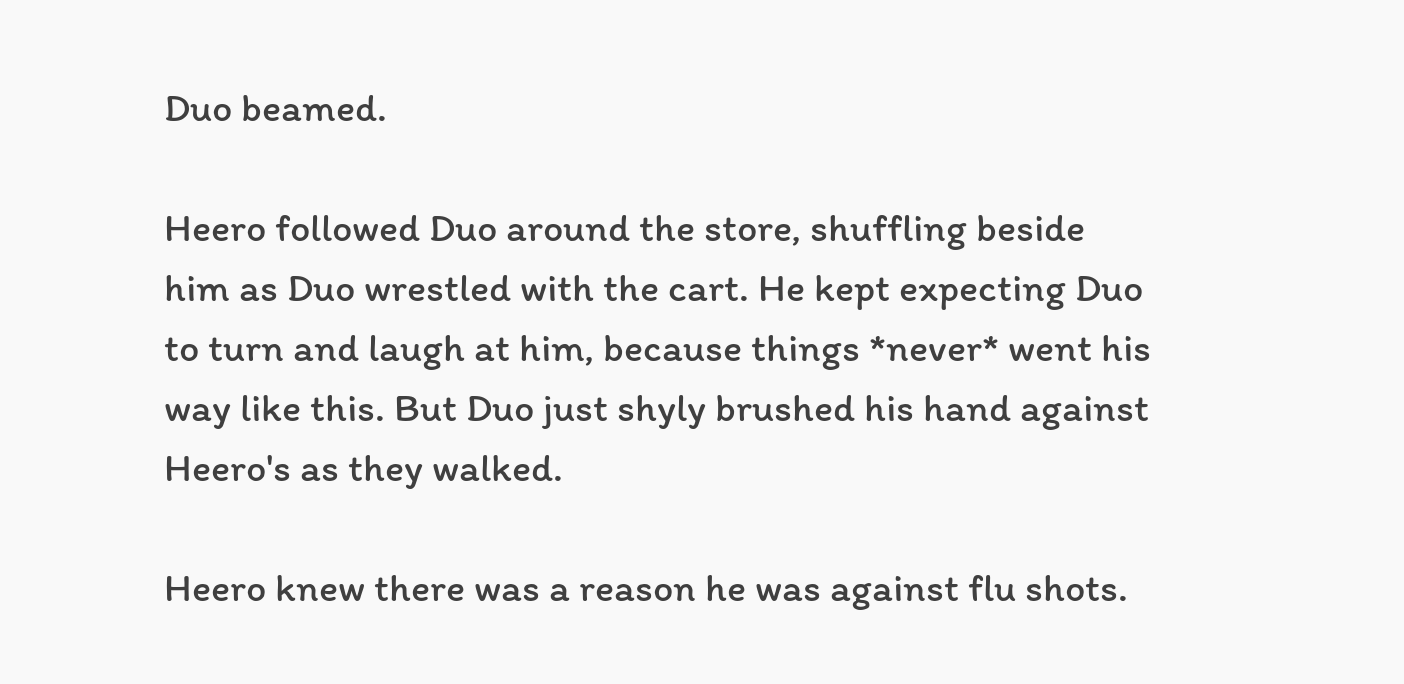Duo beamed.

Heero followed Duo around the store, shuffling beside him as Duo wrestled with the cart. He kept expecting Duo to turn and laugh at him, because things *never* went his way like this. But Duo just shyly brushed his hand against Heero's as they walked.

Heero knew there was a reason he was against flu shots.